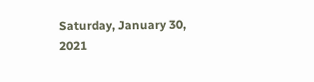Saturday, January 30, 2021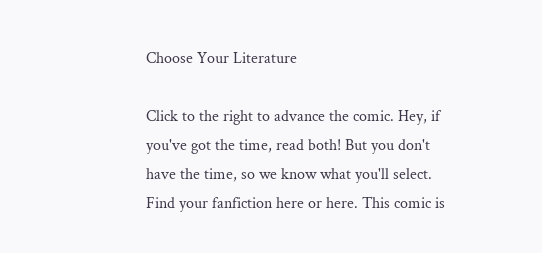Choose Your Literature

Click to the right to advance the comic. Hey, if you've got the time, read both! But you don't have the time, so we know what you'll select. Find your fanfiction here or here. This comic is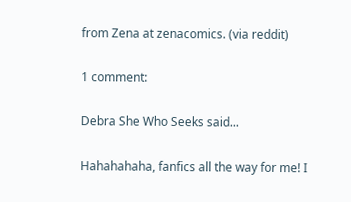from Zena at zenacomics. (via reddit)

1 comment:

Debra She Who Seeks said...

Hahahahaha, fanfics all the way for me! I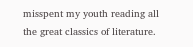misspent my youth reading all the great classics of literature.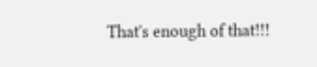That's enough of that!!!